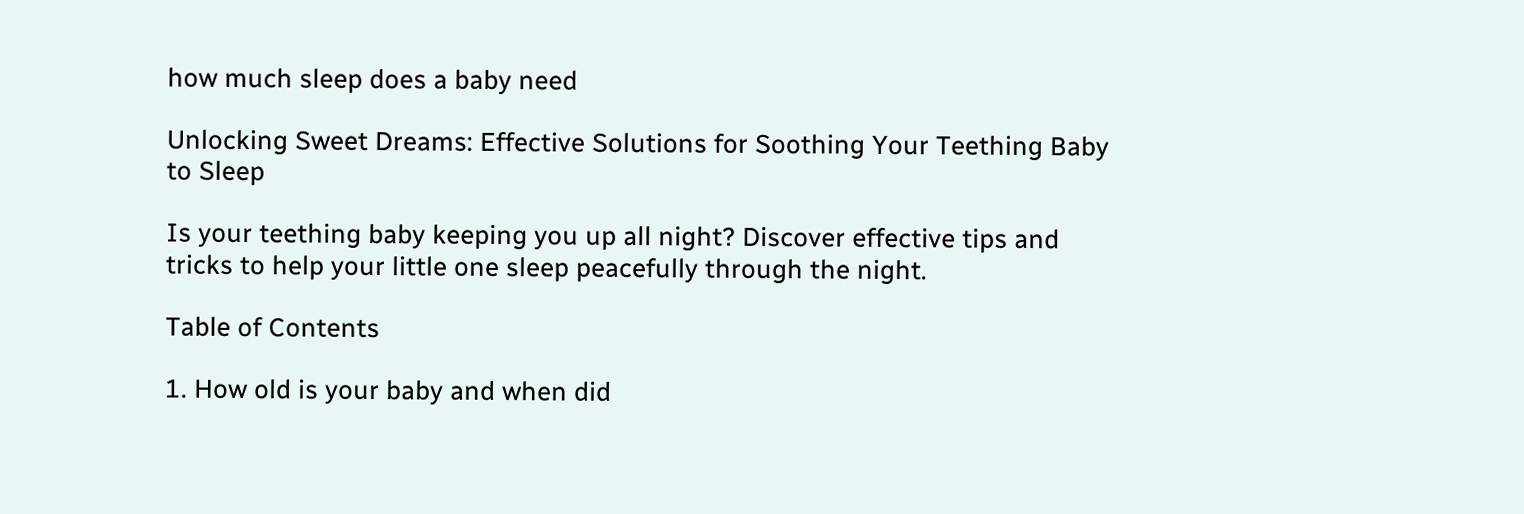how much sleep does a baby need

Unlocking Sweet Dreams: Effective Solutions for Soothing Your Teething Baby to Sleep

Is your teething baby keeping you up all night? Discover effective tips and tricks to help your little one sleep peacefully through the night.

Table of Contents

1. How old is your baby and when did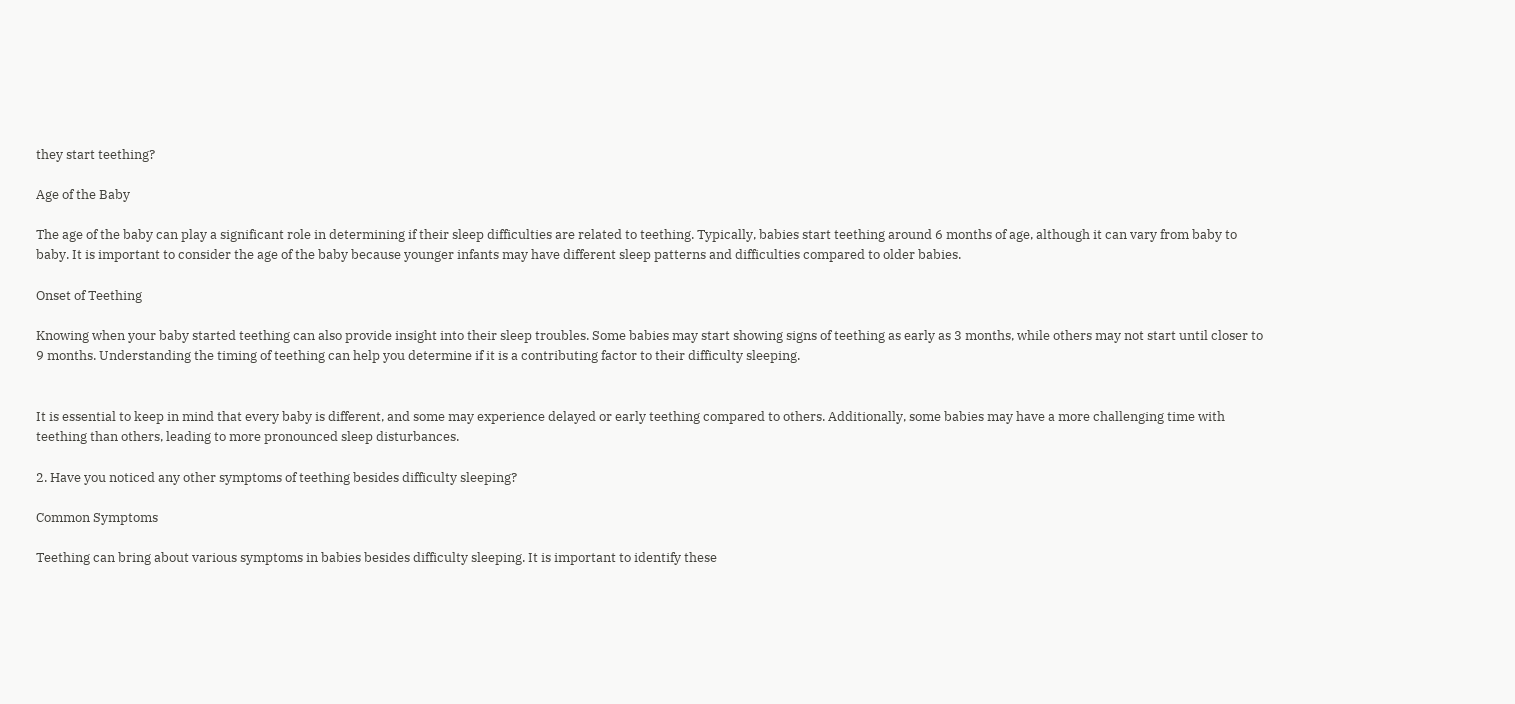they start teething?

Age of the Baby

The age of the baby can play a significant role in determining if their sleep difficulties are related to teething. Typically, babies start teething around 6 months of age, although it can vary from baby to baby. It is important to consider the age of the baby because younger infants may have different sleep patterns and difficulties compared to older babies.

Onset of Teething

Knowing when your baby started teething can also provide insight into their sleep troubles. Some babies may start showing signs of teething as early as 3 months, while others may not start until closer to 9 months. Understanding the timing of teething can help you determine if it is a contributing factor to their difficulty sleeping.


It is essential to keep in mind that every baby is different, and some may experience delayed or early teething compared to others. Additionally, some babies may have a more challenging time with teething than others, leading to more pronounced sleep disturbances.

2. Have you noticed any other symptoms of teething besides difficulty sleeping?

Common Symptoms

Teething can bring about various symptoms in babies besides difficulty sleeping. It is important to identify these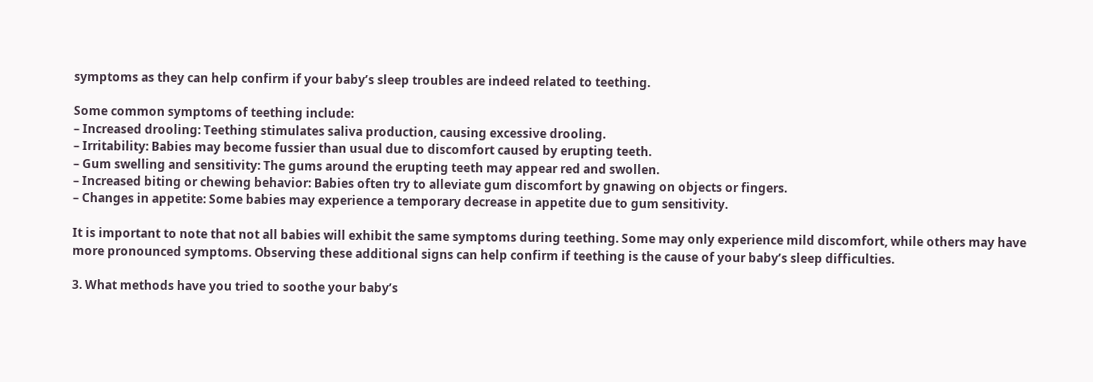symptoms as they can help confirm if your baby’s sleep troubles are indeed related to teething.

Some common symptoms of teething include:
– Increased drooling: Teething stimulates saliva production, causing excessive drooling.
– Irritability: Babies may become fussier than usual due to discomfort caused by erupting teeth.
– Gum swelling and sensitivity: The gums around the erupting teeth may appear red and swollen.
– Increased biting or chewing behavior: Babies often try to alleviate gum discomfort by gnawing on objects or fingers.
– Changes in appetite: Some babies may experience a temporary decrease in appetite due to gum sensitivity.

It is important to note that not all babies will exhibit the same symptoms during teething. Some may only experience mild discomfort, while others may have more pronounced symptoms. Observing these additional signs can help confirm if teething is the cause of your baby’s sleep difficulties.

3. What methods have you tried to soothe your baby’s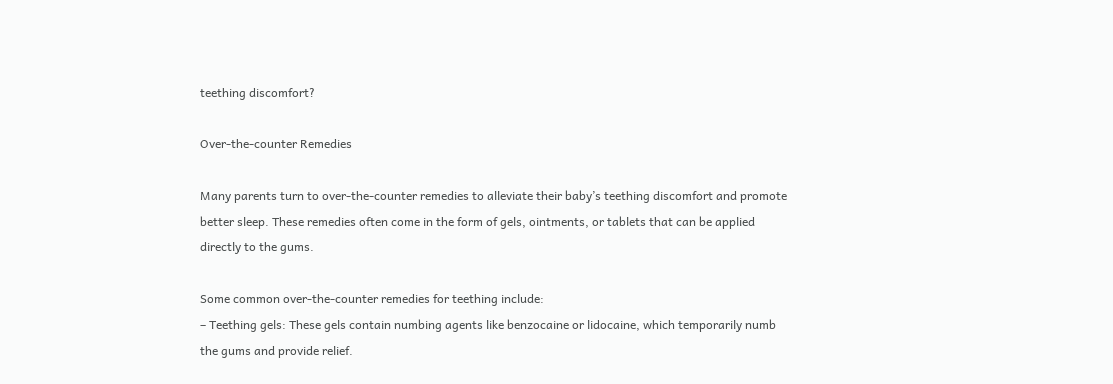teething discomfort?

Over-the-counter Remedies

Many parents turn to over-the-counter remedies to alleviate their baby’s teething discomfort and promote better sleep. These remedies often come in the form of gels, ointments, or tablets that can be applied directly to the gums.

Some common over-the-counter remedies for teething include:
– Teething gels: These gels contain numbing agents like benzocaine or lidocaine, which temporarily numb the gums and provide relief.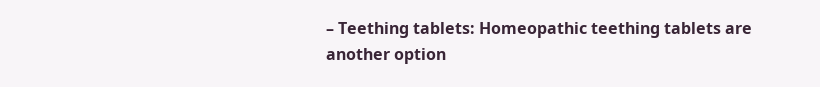– Teething tablets: Homeopathic teething tablets are another option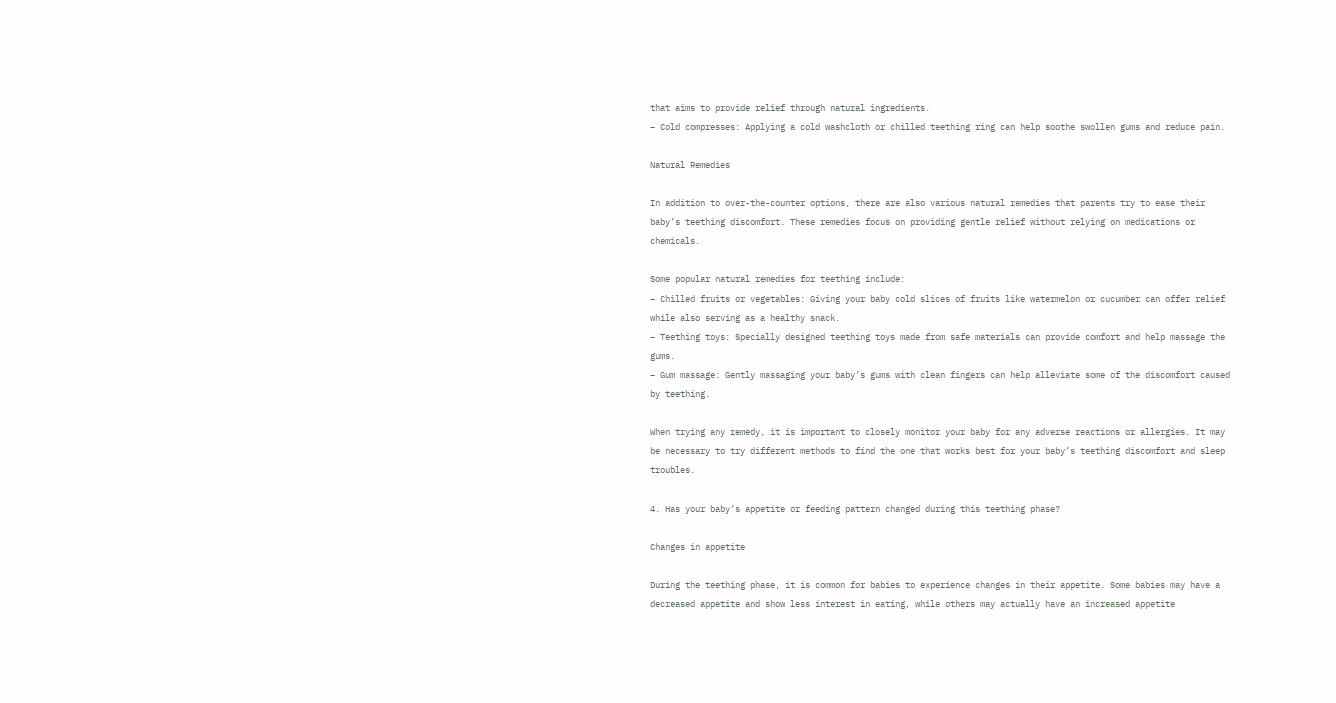that aims to provide relief through natural ingredients.
– Cold compresses: Applying a cold washcloth or chilled teething ring can help soothe swollen gums and reduce pain.

Natural Remedies

In addition to over-the-counter options, there are also various natural remedies that parents try to ease their baby’s teething discomfort. These remedies focus on providing gentle relief without relying on medications or chemicals.

Some popular natural remedies for teething include:
– Chilled fruits or vegetables: Giving your baby cold slices of fruits like watermelon or cucumber can offer relief while also serving as a healthy snack.
– Teething toys: Specially designed teething toys made from safe materials can provide comfort and help massage the gums.
– Gum massage: Gently massaging your baby’s gums with clean fingers can help alleviate some of the discomfort caused by teething.

When trying any remedy, it is important to closely monitor your baby for any adverse reactions or allergies. It may be necessary to try different methods to find the one that works best for your baby’s teething discomfort and sleep troubles.

4. Has your baby’s appetite or feeding pattern changed during this teething phase?

Changes in appetite

During the teething phase, it is common for babies to experience changes in their appetite. Some babies may have a decreased appetite and show less interest in eating, while others may actually have an increased appetite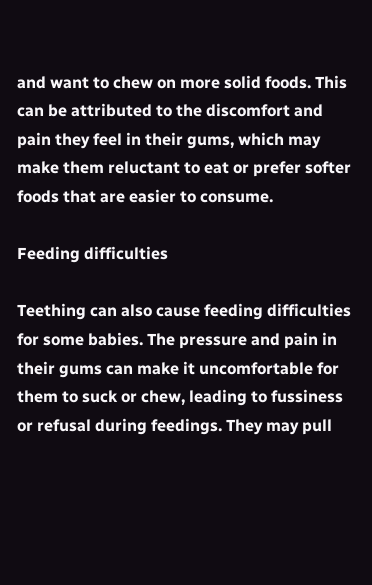and want to chew on more solid foods. This can be attributed to the discomfort and pain they feel in their gums, which may make them reluctant to eat or prefer softer foods that are easier to consume.

Feeding difficulties

Teething can also cause feeding difficulties for some babies. The pressure and pain in their gums can make it uncomfortable for them to suck or chew, leading to fussiness or refusal during feedings. They may pull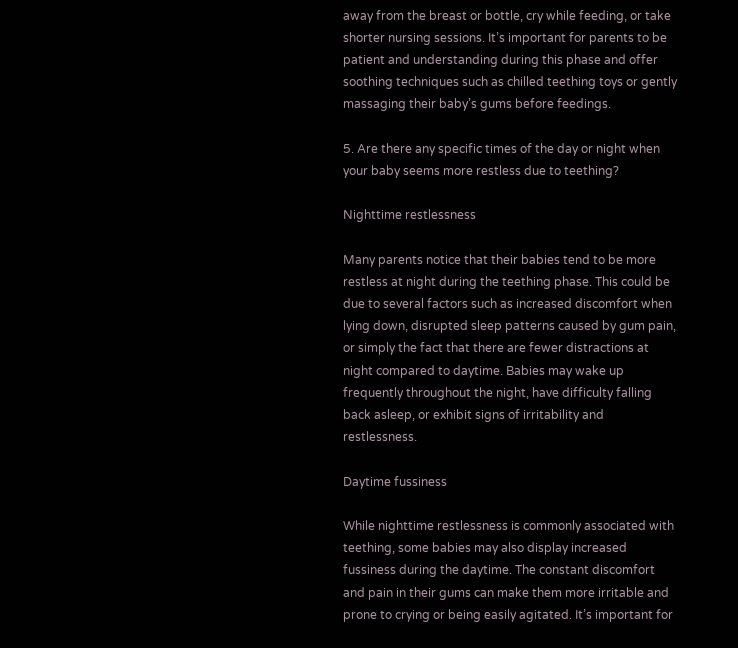away from the breast or bottle, cry while feeding, or take shorter nursing sessions. It’s important for parents to be patient and understanding during this phase and offer soothing techniques such as chilled teething toys or gently massaging their baby’s gums before feedings.

5. Are there any specific times of the day or night when your baby seems more restless due to teething?

Nighttime restlessness

Many parents notice that their babies tend to be more restless at night during the teething phase. This could be due to several factors such as increased discomfort when lying down, disrupted sleep patterns caused by gum pain, or simply the fact that there are fewer distractions at night compared to daytime. Babies may wake up frequently throughout the night, have difficulty falling back asleep, or exhibit signs of irritability and restlessness.

Daytime fussiness

While nighttime restlessness is commonly associated with teething, some babies may also display increased fussiness during the daytime. The constant discomfort and pain in their gums can make them more irritable and prone to crying or being easily agitated. It’s important for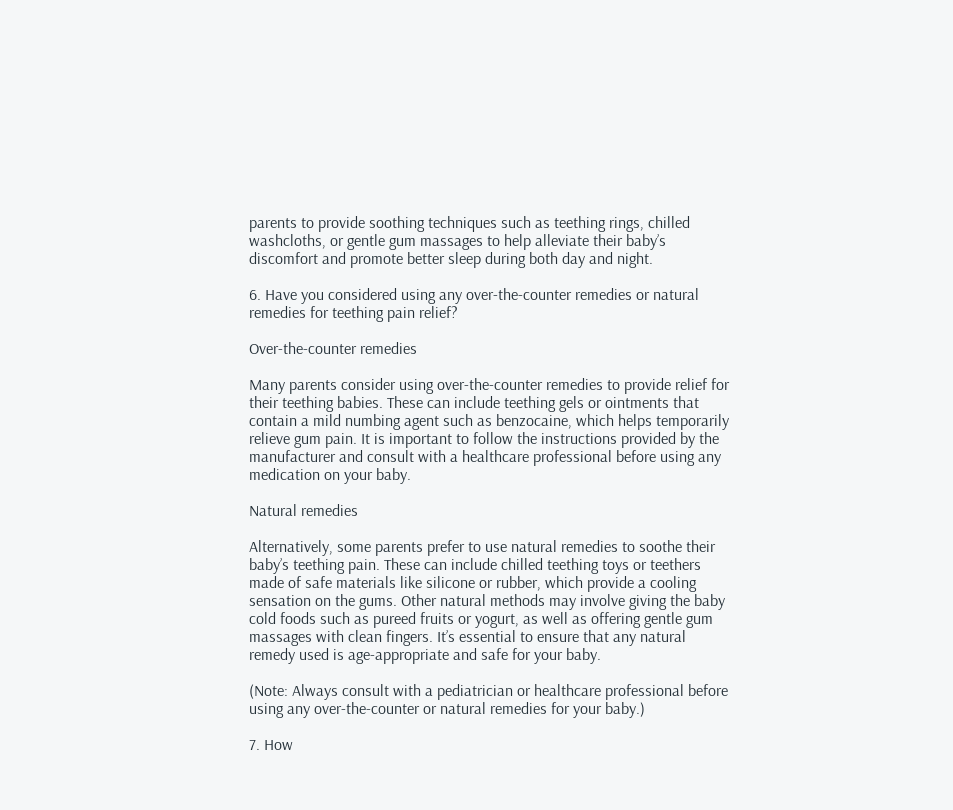parents to provide soothing techniques such as teething rings, chilled washcloths, or gentle gum massages to help alleviate their baby’s discomfort and promote better sleep during both day and night.

6. Have you considered using any over-the-counter remedies or natural remedies for teething pain relief?

Over-the-counter remedies

Many parents consider using over-the-counter remedies to provide relief for their teething babies. These can include teething gels or ointments that contain a mild numbing agent such as benzocaine, which helps temporarily relieve gum pain. It is important to follow the instructions provided by the manufacturer and consult with a healthcare professional before using any medication on your baby.

Natural remedies

Alternatively, some parents prefer to use natural remedies to soothe their baby’s teething pain. These can include chilled teething toys or teethers made of safe materials like silicone or rubber, which provide a cooling sensation on the gums. Other natural methods may involve giving the baby cold foods such as pureed fruits or yogurt, as well as offering gentle gum massages with clean fingers. It’s essential to ensure that any natural remedy used is age-appropriate and safe for your baby.

(Note: Always consult with a pediatrician or healthcare professional before using any over-the-counter or natural remedies for your baby.)

7. How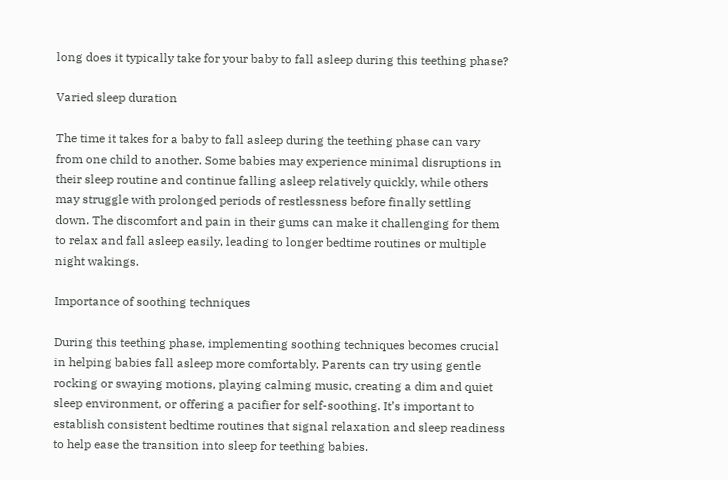long does it typically take for your baby to fall asleep during this teething phase?

Varied sleep duration

The time it takes for a baby to fall asleep during the teething phase can vary from one child to another. Some babies may experience minimal disruptions in their sleep routine and continue falling asleep relatively quickly, while others may struggle with prolonged periods of restlessness before finally settling down. The discomfort and pain in their gums can make it challenging for them to relax and fall asleep easily, leading to longer bedtime routines or multiple night wakings.

Importance of soothing techniques

During this teething phase, implementing soothing techniques becomes crucial in helping babies fall asleep more comfortably. Parents can try using gentle rocking or swaying motions, playing calming music, creating a dim and quiet sleep environment, or offering a pacifier for self-soothing. It’s important to establish consistent bedtime routines that signal relaxation and sleep readiness to help ease the transition into sleep for teething babies.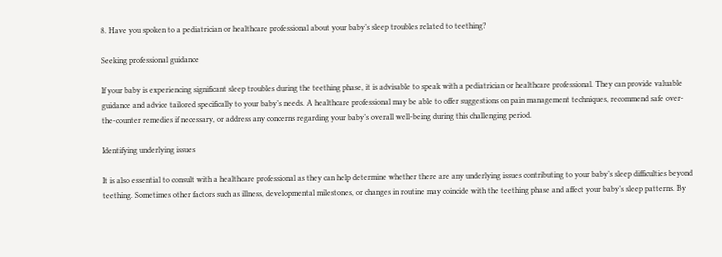8. Have you spoken to a pediatrician or healthcare professional about your baby’s sleep troubles related to teething?

Seeking professional guidance

If your baby is experiencing significant sleep troubles during the teething phase, it is advisable to speak with a pediatrician or healthcare professional. They can provide valuable guidance and advice tailored specifically to your baby’s needs. A healthcare professional may be able to offer suggestions on pain management techniques, recommend safe over-the-counter remedies if necessary, or address any concerns regarding your baby’s overall well-being during this challenging period.

Identifying underlying issues

It is also essential to consult with a healthcare professional as they can help determine whether there are any underlying issues contributing to your baby’s sleep difficulties beyond teething. Sometimes other factors such as illness, developmental milestones, or changes in routine may coincide with the teething phase and affect your baby’s sleep patterns. By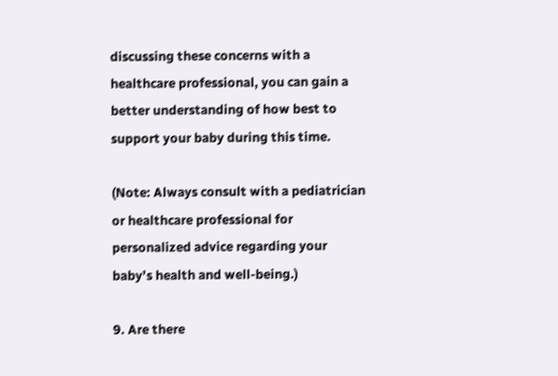discussing these concerns with a healthcare professional, you can gain a better understanding of how best to support your baby during this time.

(Note: Always consult with a pediatrician or healthcare professional for personalized advice regarding your baby’s health and well-being.)

9. Are there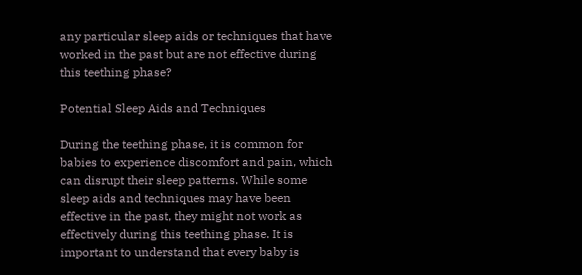any particular sleep aids or techniques that have worked in the past but are not effective during this teething phase?

Potential Sleep Aids and Techniques

During the teething phase, it is common for babies to experience discomfort and pain, which can disrupt their sleep patterns. While some sleep aids and techniques may have been effective in the past, they might not work as effectively during this teething phase. It is important to understand that every baby is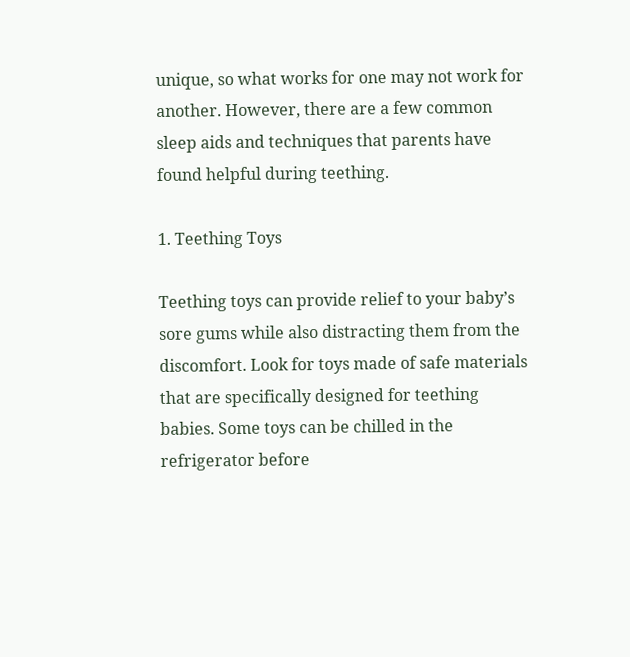unique, so what works for one may not work for another. However, there are a few common sleep aids and techniques that parents have found helpful during teething.

1. Teething Toys

Teething toys can provide relief to your baby’s sore gums while also distracting them from the discomfort. Look for toys made of safe materials that are specifically designed for teething babies. Some toys can be chilled in the refrigerator before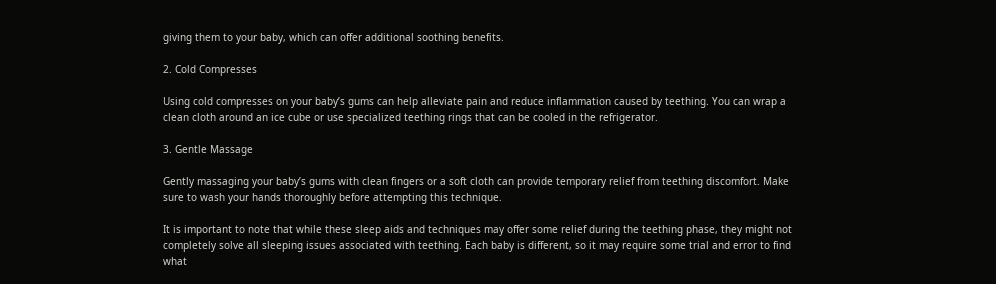giving them to your baby, which can offer additional soothing benefits.

2. Cold Compresses

Using cold compresses on your baby’s gums can help alleviate pain and reduce inflammation caused by teething. You can wrap a clean cloth around an ice cube or use specialized teething rings that can be cooled in the refrigerator.

3. Gentle Massage

Gently massaging your baby’s gums with clean fingers or a soft cloth can provide temporary relief from teething discomfort. Make sure to wash your hands thoroughly before attempting this technique.

It is important to note that while these sleep aids and techniques may offer some relief during the teething phase, they might not completely solve all sleeping issues associated with teething. Each baby is different, so it may require some trial and error to find what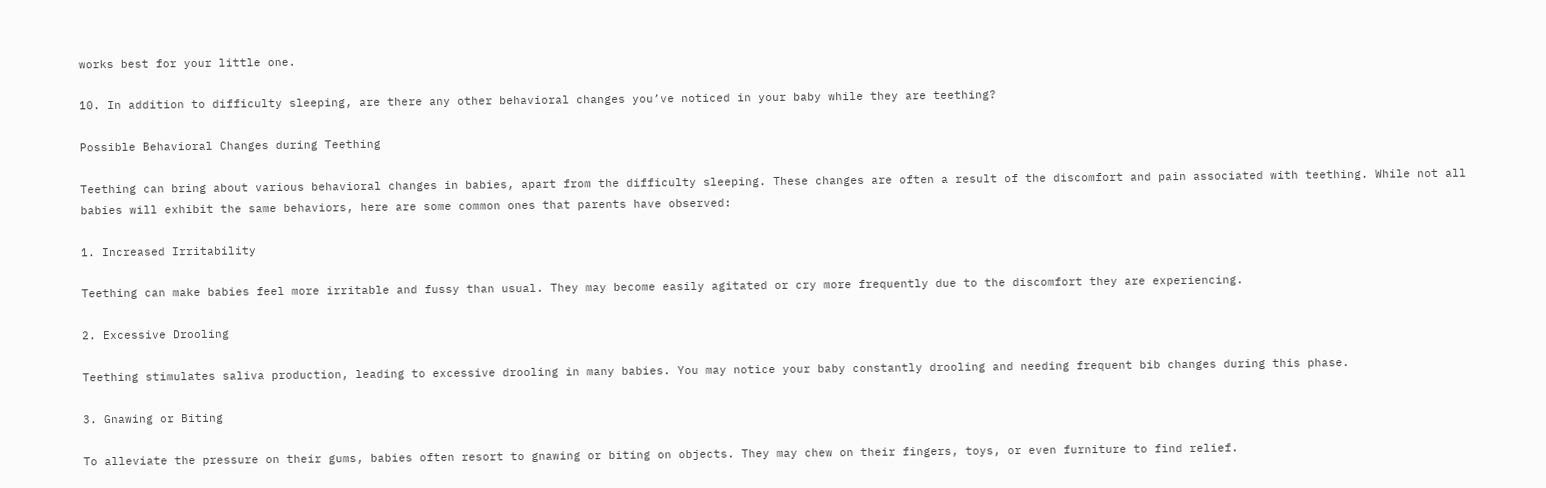works best for your little one.

10. In addition to difficulty sleeping, are there any other behavioral changes you’ve noticed in your baby while they are teething?

Possible Behavioral Changes during Teething

Teething can bring about various behavioral changes in babies, apart from the difficulty sleeping. These changes are often a result of the discomfort and pain associated with teething. While not all babies will exhibit the same behaviors, here are some common ones that parents have observed:

1. Increased Irritability

Teething can make babies feel more irritable and fussy than usual. They may become easily agitated or cry more frequently due to the discomfort they are experiencing.

2. Excessive Drooling

Teething stimulates saliva production, leading to excessive drooling in many babies. You may notice your baby constantly drooling and needing frequent bib changes during this phase.

3. Gnawing or Biting

To alleviate the pressure on their gums, babies often resort to gnawing or biting on objects. They may chew on their fingers, toys, or even furniture to find relief.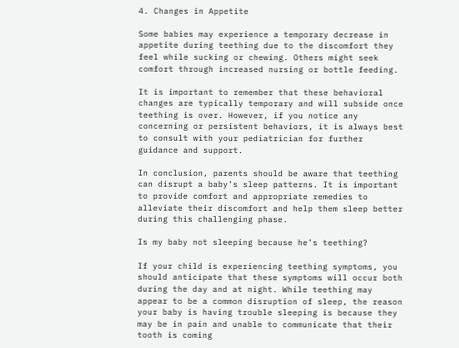4. Changes in Appetite

Some babies may experience a temporary decrease in appetite during teething due to the discomfort they feel while sucking or chewing. Others might seek comfort through increased nursing or bottle feeding.

It is important to remember that these behavioral changes are typically temporary and will subside once teething is over. However, if you notice any concerning or persistent behaviors, it is always best to consult with your pediatrician for further guidance and support.

In conclusion, parents should be aware that teething can disrupt a baby’s sleep patterns. It is important to provide comfort and appropriate remedies to alleviate their discomfort and help them sleep better during this challenging phase.

Is my baby not sleeping because he’s teething?

If your child is experiencing teething symptoms, you should anticipate that these symptoms will occur both during the day and at night. While teething may appear to be a common disruption of sleep, the reason your baby is having trouble sleeping is because they may be in pain and unable to communicate that their tooth is coming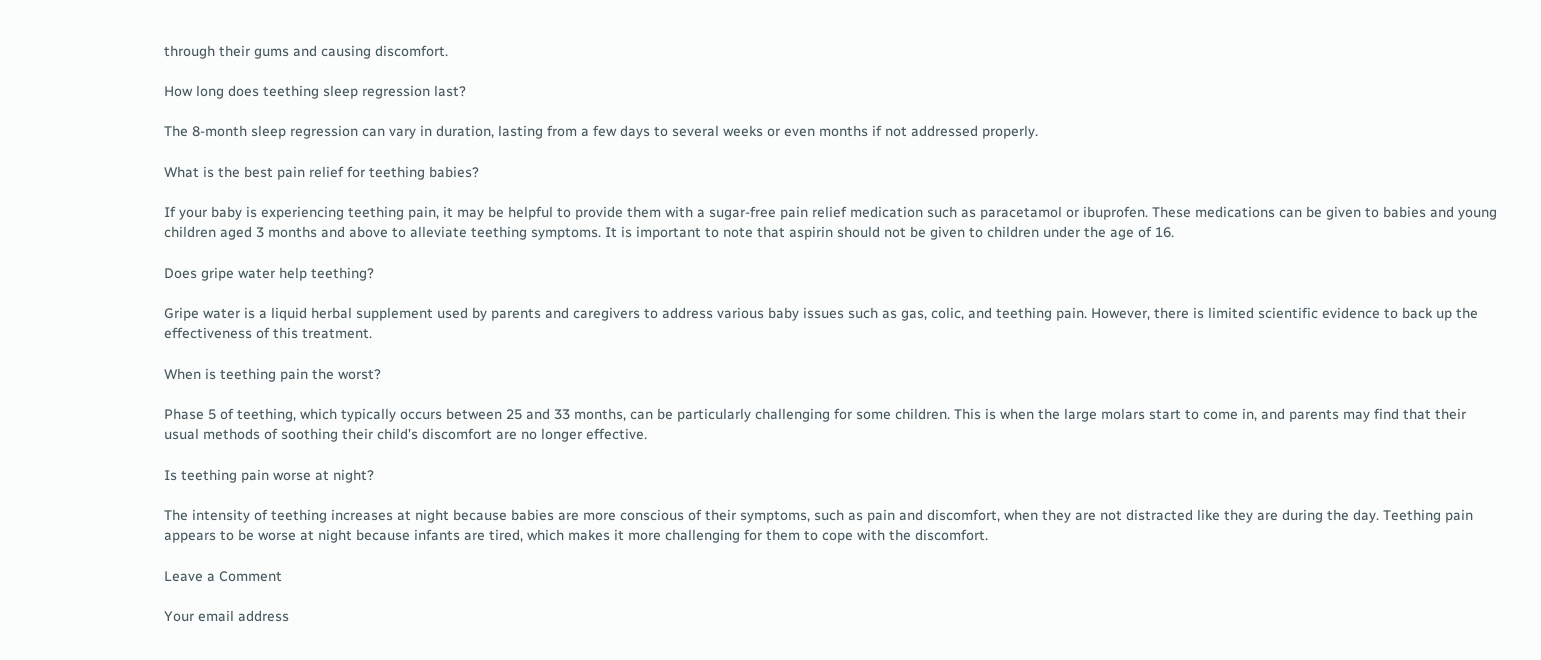through their gums and causing discomfort.

How long does teething sleep regression last?

The 8-month sleep regression can vary in duration, lasting from a few days to several weeks or even months if not addressed properly.

What is the best pain relief for teething babies?

If your baby is experiencing teething pain, it may be helpful to provide them with a sugar-free pain relief medication such as paracetamol or ibuprofen. These medications can be given to babies and young children aged 3 months and above to alleviate teething symptoms. It is important to note that aspirin should not be given to children under the age of 16.

Does gripe water help teething?

Gripe water is a liquid herbal supplement used by parents and caregivers to address various baby issues such as gas, colic, and teething pain. However, there is limited scientific evidence to back up the effectiveness of this treatment.

When is teething pain the worst?

Phase 5 of teething, which typically occurs between 25 and 33 months, can be particularly challenging for some children. This is when the large molars start to come in, and parents may find that their usual methods of soothing their child’s discomfort are no longer effective.

Is teething pain worse at night?

The intensity of teething increases at night because babies are more conscious of their symptoms, such as pain and discomfort, when they are not distracted like they are during the day. Teething pain appears to be worse at night because infants are tired, which makes it more challenging for them to cope with the discomfort.

Leave a Comment

Your email address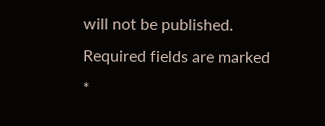will not be published. Required fields are marked *